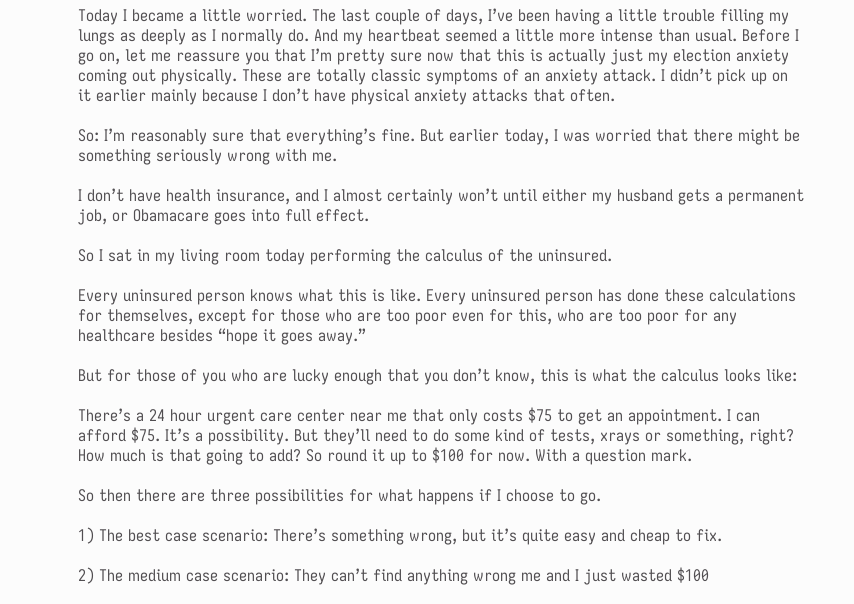Today I became a little worried. The last couple of days, I’ve been having a little trouble filling my lungs as deeply as I normally do. And my heartbeat seemed a little more intense than usual. Before I go on, let me reassure you that I’m pretty sure now that this is actually just my election anxiety coming out physically. These are totally classic symptoms of an anxiety attack. I didn’t pick up on it earlier mainly because I don’t have physical anxiety attacks that often.

So: I’m reasonably sure that everything’s fine. But earlier today, I was worried that there might be something seriously wrong with me.

I don’t have health insurance, and I almost certainly won’t until either my husband gets a permanent job, or Obamacare goes into full effect.

So I sat in my living room today performing the calculus of the uninsured.

Every uninsured person knows what this is like. Every uninsured person has done these calculations for themselves, except for those who are too poor even for this, who are too poor for any healthcare besides “hope it goes away.”

But for those of you who are lucky enough that you don’t know, this is what the calculus looks like:

There’s a 24 hour urgent care center near me that only costs $75 to get an appointment. I can afford $75. It’s a possibility. But they’ll need to do some kind of tests, xrays or something, right? How much is that going to add? So round it up to $100 for now. With a question mark.

So then there are three possibilities for what happens if I choose to go.

1) The best case scenario: There’s something wrong, but it’s quite easy and cheap to fix.

2) The medium case scenario: They can’t find anything wrong me and I just wasted $100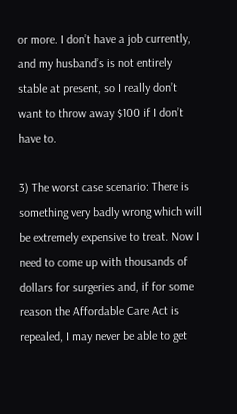or more. I don’t have a job currently, and my husband’s is not entirely stable at present, so I really don’t want to throw away $100 if I don’t have to.

3) The worst case scenario: There is something very badly wrong which will be extremely expensive to treat. Now I need to come up with thousands of dollars for surgeries and, if for some reason the Affordable Care Act is repealed, I may never be able to get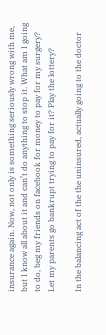insurance again. Now, not only is something seriously wrong with me, but I know all about it and can’t do anything to stop it. What am I going to do, beg my friends on facebook for money to pay for my surgery? Let my parents go bankrupt trying to pay for it? Play the lottery?

In the balancing act of the the uninsured, actually going to the doctor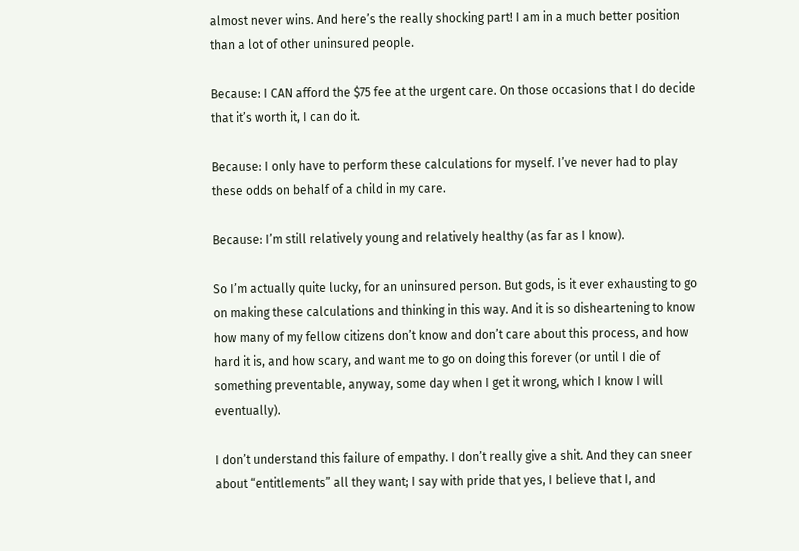almost never wins. And here’s the really shocking part! I am in a much better position than a lot of other uninsured people.

Because: I CAN afford the $75 fee at the urgent care. On those occasions that I do decide that it’s worth it, I can do it.

Because: I only have to perform these calculations for myself. I’ve never had to play these odds on behalf of a child in my care.

Because: I’m still relatively young and relatively healthy (as far as I know).

So I’m actually quite lucky, for an uninsured person. But gods, is it ever exhausting to go on making these calculations and thinking in this way. And it is so disheartening to know how many of my fellow citizens don’t know and don’t care about this process, and how hard it is, and how scary, and want me to go on doing this forever (or until I die of something preventable, anyway, some day when I get it wrong, which I know I will eventually).

I don’t understand this failure of empathy. I don’t really give a shit. And they can sneer about “entitlements” all they want; I say with pride that yes, I believe that I, and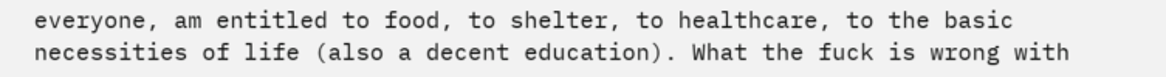everyone, am entitled to food, to shelter, to healthcare, to the basic necessities of life (also a decent education). What the fuck is wrong with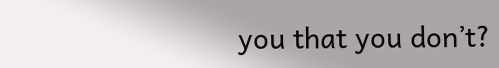you that you don’t?